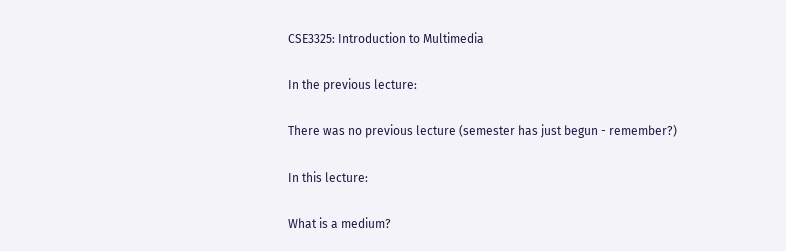CSE3325: Introduction to Multimedia

In the previous lecture:

There was no previous lecture (semester has just begun - remember?)

In this lecture:

What is a medium?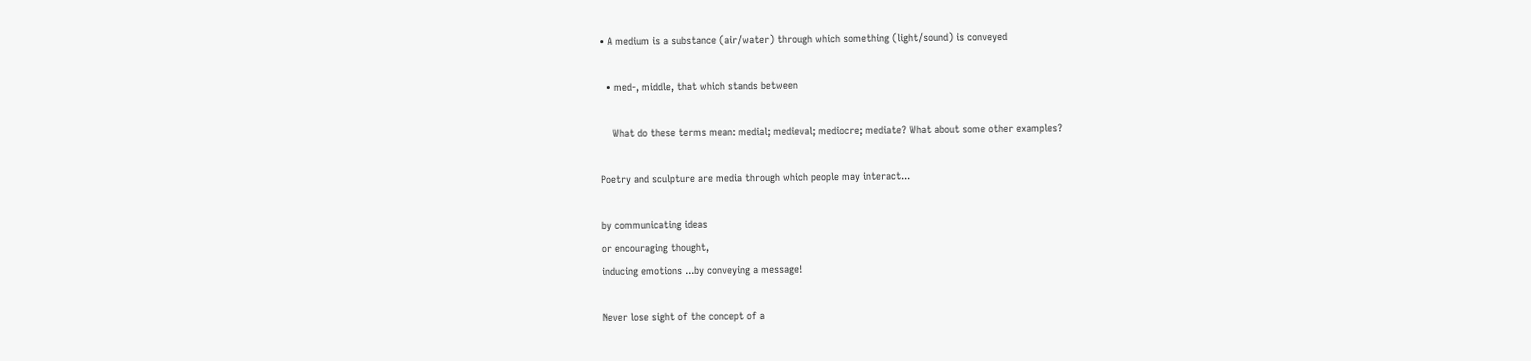• A medium is a substance (air/water) through which something (light/sound) is conveyed

  • med-, middle, that which stands between

    What do these terms mean: medial; medieval; mediocre; mediate? What about some other examples?

Poetry and sculpture are media through which people may interact...

by communicating ideas
or encouraging thought,
inducing emotions ...by conveying a message!

Never lose sight of the concept of a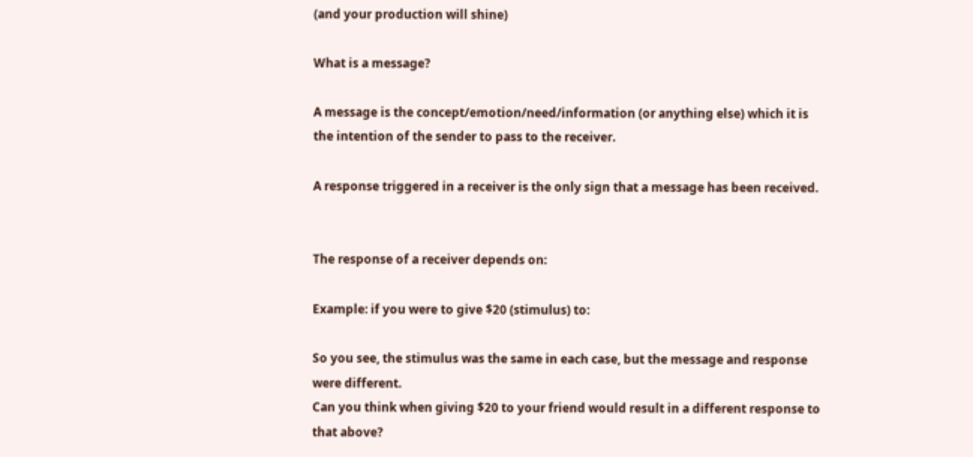(and your production will shine)

What is a message?

A message is the concept/emotion/need/information (or anything else) which it is the intention of the sender to pass to the receiver.

A response triggered in a receiver is the only sign that a message has been received.


The response of a receiver depends on:

Example: if you were to give $20 (stimulus) to:

So you see, the stimulus was the same in each case, but the message and response were different.
Can you think when giving $20 to your friend would result in a different response to that above?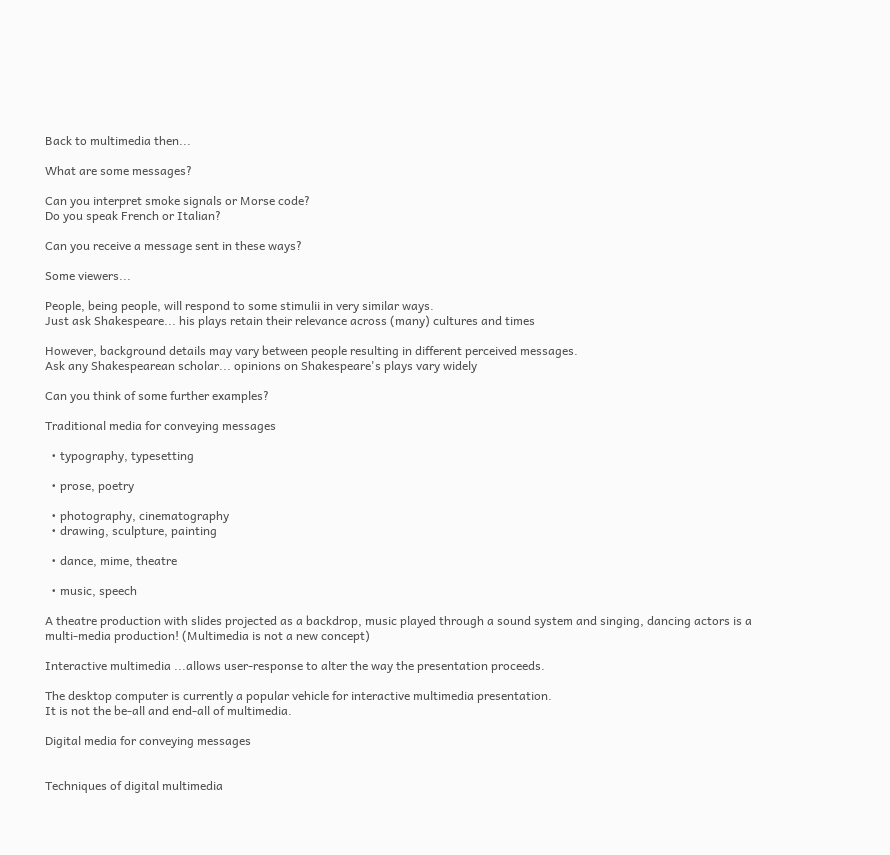Back to multimedia then...

What are some messages?

Can you interpret smoke signals or Morse code?
Do you speak French or Italian?

Can you receive a message sent in these ways?

Some viewers...

People, being people, will respond to some stimulii in very similar ways.
Just ask Shakespeare... his plays retain their relevance across (many) cultures and times

However, background details may vary between people resulting in different perceived messages.
Ask any Shakespearean scholar... opinions on Shakespeare's plays vary widely

Can you think of some further examples?

Traditional media for conveying messages

  • typography, typesetting

  • prose, poetry

  • photography, cinematography
  • drawing, sculpture, painting

  • dance, mime, theatre

  • music, speech

A theatre production with slides projected as a backdrop, music played through a sound system and singing, dancing actors is a multi-media production! (Multimedia is not a new concept)

Interactive multimedia ...allows user-response to alter the way the presentation proceeds.

The desktop computer is currently a popular vehicle for interactive multimedia presentation.
It is not the be-all and end-all of multimedia.

Digital media for conveying messages


Techniques of digital multimedia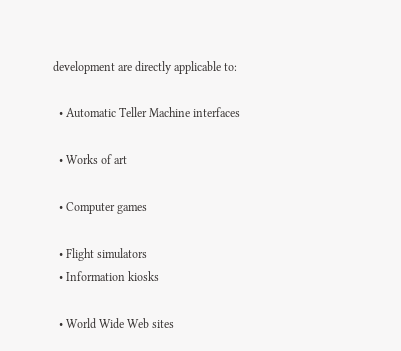development are directly applicable to:

  • Automatic Teller Machine interfaces

  • Works of art

  • Computer games

  • Flight simulators
  • Information kiosks

  • World Wide Web sites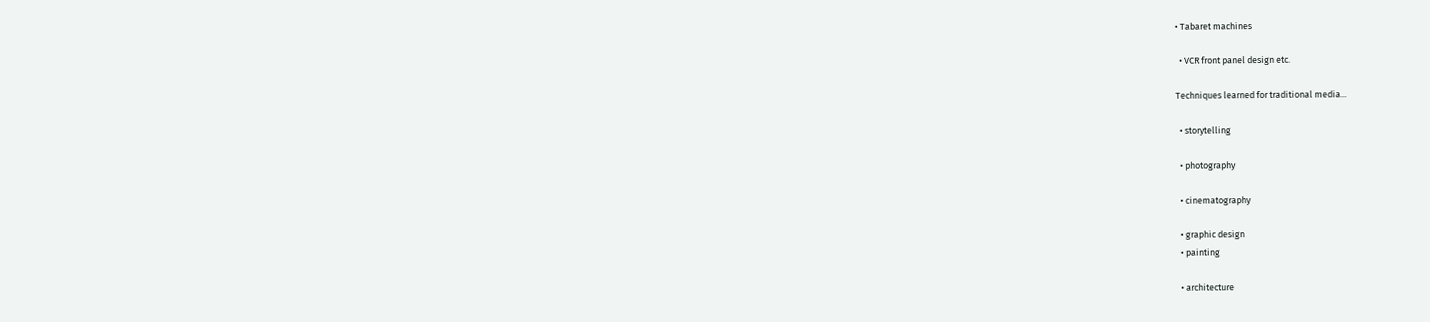• Tabaret machines

  • VCR front panel design etc.

Techniques learned for traditional media...

  • storytelling

  • photography

  • cinematography

  • graphic design
  • painting

  • architecture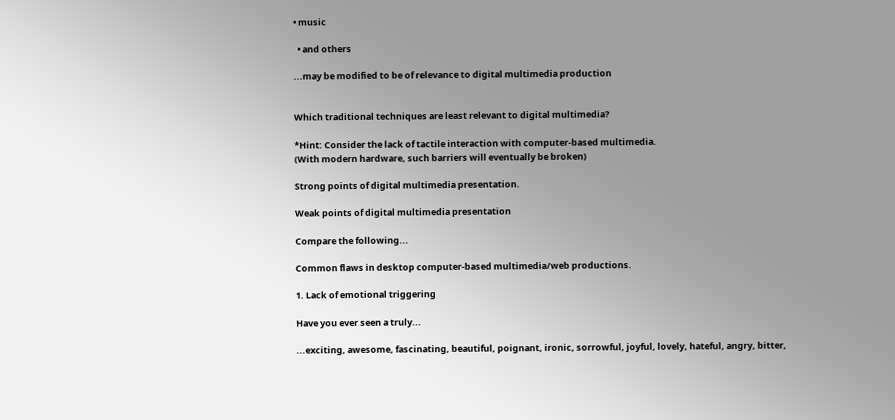• music

  • and others

...may be modified to be of relevance to digital multimedia production


Which traditional techniques are least relevant to digital multimedia?

*Hint: Consider the lack of tactile interaction with computer-based multimedia.
(With modern hardware, such barriers will eventually be broken)

Strong points of digital multimedia presentation.

Weak points of digital multimedia presentation

Compare the following...

Common flaws in desktop computer-based multimedia/web productions.

1. Lack of emotional triggering

Have you ever seen a truly...

...exciting, awesome, fascinating, beautiful, poignant, ironic, sorrowful, joyful, lovely, hateful, angry, bitter,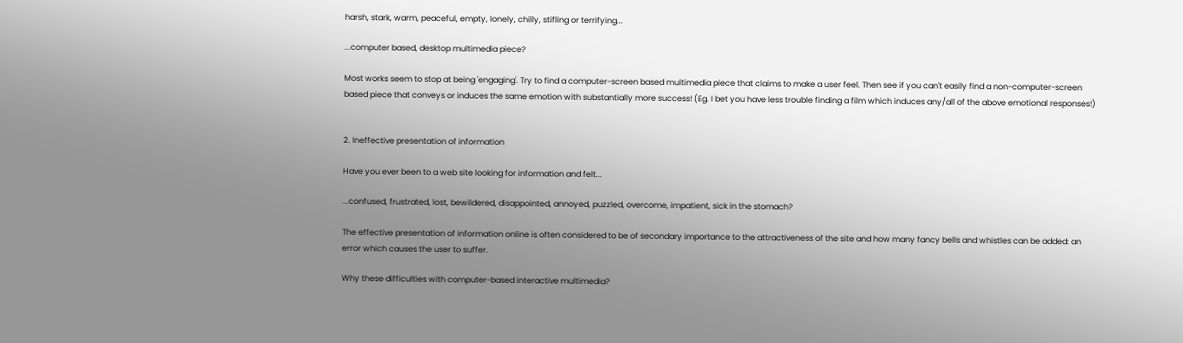harsh, stark, warm, peaceful, empty, lonely, chilly, stifling or terrifying...

...computer based, desktop multimedia piece?

Most works seem to stop at being 'engaging'. Try to find a computer-screen based multimedia piece that claims to make a user feel. Then see if you can't easily find a non-computer-screen based piece that conveys or induces the same emotion with substantially more success! (Eg. I bet you have less trouble finding a film which induces any/all of the above emotional responses!)


2. Ineffective presentation of information

Have you ever been to a web site looking for information and felt...

...confused, frustrated, lost, bewildered, disappointed, annoyed, puzzled, overcome, impatient, sick in the stomach?

The effective presentation of information online is often considered to be of secondary importance to the attractiveness of the site and how many fancy bells and whistles can be added: an error which causes the user to suffer.

Why these difficulties with computer-based interactive multimedia?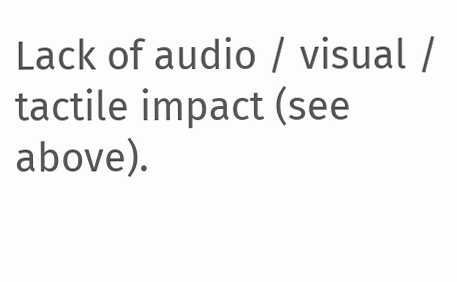Lack of audio / visual / tactile impact (see above).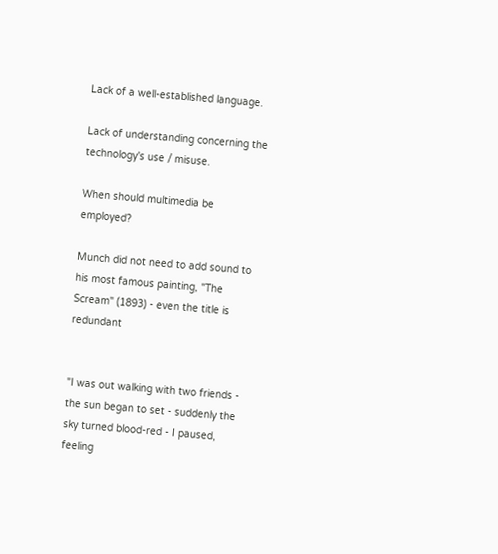Lack of a well-established language.

Lack of understanding concerning the technology's use / misuse.

When should multimedia be employed?

Munch did not need to add sound to his most famous painting, "The Scream" (1893) - even the title is redundant


"I was out walking with two friends - the sun began to set - suddenly the sky turned blood-red - I paused, feeling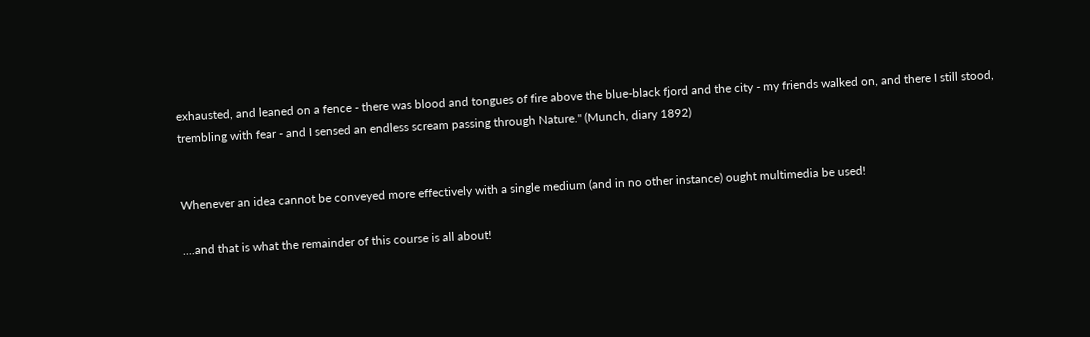exhausted, and leaned on a fence - there was blood and tongues of fire above the blue-black fjord and the city - my friends walked on, and there I still stood, trembling with fear - and I sensed an endless scream passing through Nature." (Munch, diary 1892)


Whenever an idea cannot be conveyed more effectively with a single medium (and in no other instance) ought multimedia be used!

....and that is what the remainder of this course is all about!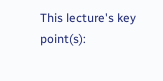This lecture's key point(s):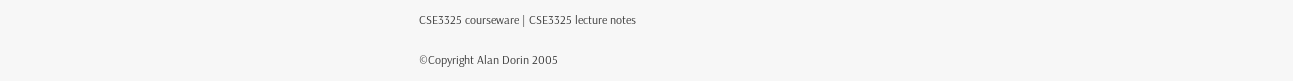CSE3325 courseware | CSE3325 lecture notes

©Copyright Alan Dorin 2005